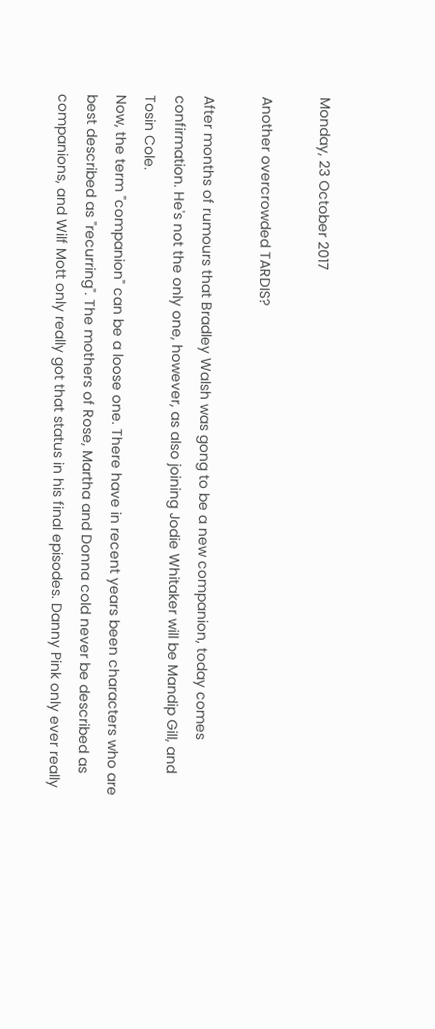Monday, 23 October 2017

Another overcrowded TARDIS?

After months of rumours that Bradley Walsh was gong to be a new companion, today comes confirmation. He's not the only one, however, as also joining Jodie Whitaker will be Mandip Gill, and Tosin Cole.
Now, the term "companion" can be a loose one. There have in recent years been characters who are best described as "recurring". The mothers of Rose, Martha and Donna cold never be described as companions, and Wilf Mott only really got that status in his final episodes. Danny Pink only ever really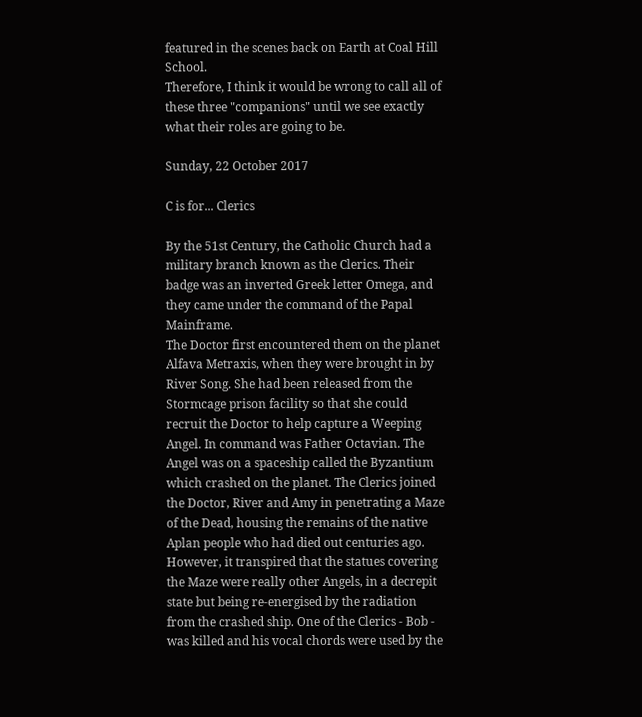featured in the scenes back on Earth at Coal Hill School.
Therefore, I think it would be wrong to call all of these three "companions" until we see exactly what their roles are going to be.

Sunday, 22 October 2017

C is for... Clerics

By the 51st Century, the Catholic Church had a military branch known as the Clerics. Their badge was an inverted Greek letter Omega, and they came under the command of the Papal Mainframe.
The Doctor first encountered them on the planet Alfava Metraxis, when they were brought in by River Song. She had been released from the Stormcage prison facility so that she could recruit the Doctor to help capture a Weeping Angel. In command was Father Octavian. The Angel was on a spaceship called the Byzantium which crashed on the planet. The Clerics joined the Doctor, River and Amy in penetrating a Maze of the Dead, housing the remains of the native Aplan people who had died out centuries ago. However, it transpired that the statues covering the Maze were really other Angels, in a decrepit state but being re-energised by the radiation from the crashed ship. One of the Clerics - Bob - was killed and his vocal chords were used by the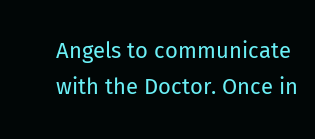Angels to communicate with the Doctor. Once in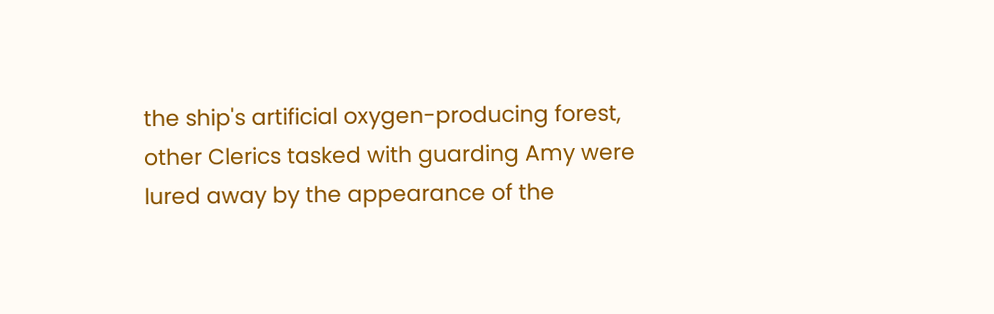the ship's artificial oxygen-producing forest, other Clerics tasked with guarding Amy were lured away by the appearance of the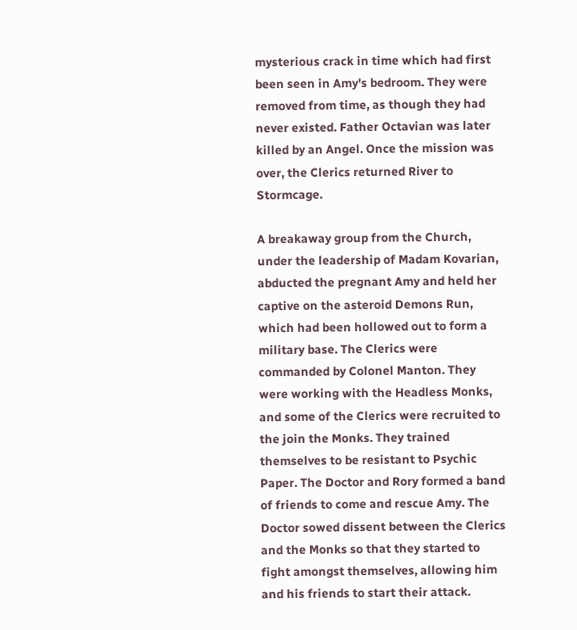mysterious crack in time which had first been seen in Amy's bedroom. They were removed from time, as though they had never existed. Father Octavian was later killed by an Angel. Once the mission was over, the Clerics returned River to Stormcage.

A breakaway group from the Church, under the leadership of Madam Kovarian, abducted the pregnant Amy and held her captive on the asteroid Demons Run, which had been hollowed out to form a military base. The Clerics were commanded by Colonel Manton. They were working with the Headless Monks, and some of the Clerics were recruited to the join the Monks. They trained themselves to be resistant to Psychic Paper. The Doctor and Rory formed a band of friends to come and rescue Amy. The Doctor sowed dissent between the Clerics and the Monks so that they started to fight amongst themselves, allowing him and his friends to start their attack.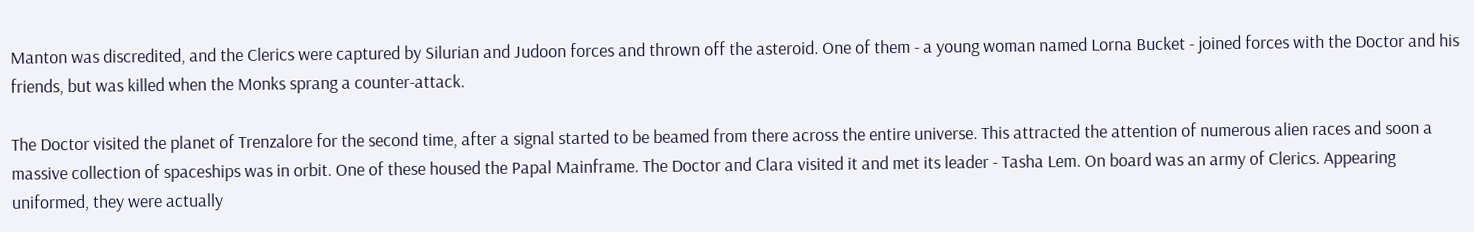Manton was discredited, and the Clerics were captured by Silurian and Judoon forces and thrown off the asteroid. One of them - a young woman named Lorna Bucket - joined forces with the Doctor and his friends, but was killed when the Monks sprang a counter-attack.

The Doctor visited the planet of Trenzalore for the second time, after a signal started to be beamed from there across the entire universe. This attracted the attention of numerous alien races and soon a massive collection of spaceships was in orbit. One of these housed the Papal Mainframe. The Doctor and Clara visited it and met its leader - Tasha Lem. On board was an army of Clerics. Appearing uniformed, they were actually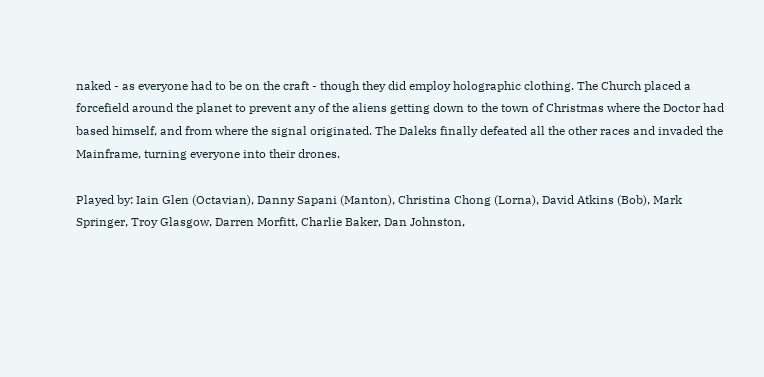naked - as everyone had to be on the craft - though they did employ holographic clothing. The Church placed a forcefield around the planet to prevent any of the aliens getting down to the town of Christmas where the Doctor had based himself, and from where the signal originated. The Daleks finally defeated all the other races and invaded the Mainframe, turning everyone into their drones.

Played by: Iain Glen (Octavian), Danny Sapani (Manton), Christina Chong (Lorna), David Atkins (Bob), Mark Springer, Troy Glasgow, Darren Morfitt, Charlie Baker, Dan Johnston,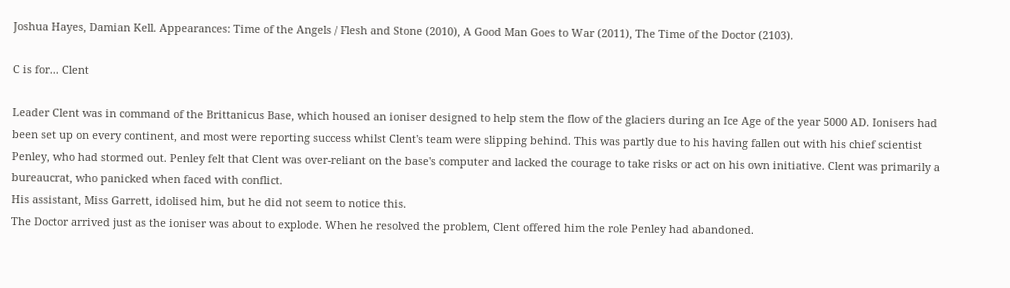Joshua Hayes, Damian Kell. Appearances: Time of the Angels / Flesh and Stone (2010), A Good Man Goes to War (2011), The Time of the Doctor (2103).

C is for... Clent

Leader Clent was in command of the Brittanicus Base, which housed an ioniser designed to help stem the flow of the glaciers during an Ice Age of the year 5000 AD. Ionisers had been set up on every continent, and most were reporting success whilst Clent's team were slipping behind. This was partly due to his having fallen out with his chief scientist Penley, who had stormed out. Penley felt that Clent was over-reliant on the base's computer and lacked the courage to take risks or act on his own initiative. Clent was primarily a bureaucrat, who panicked when faced with conflict.
His assistant, Miss Garrett, idolised him, but he did not seem to notice this.
The Doctor arrived just as the ioniser was about to explode. When he resolved the problem, Clent offered him the role Penley had abandoned.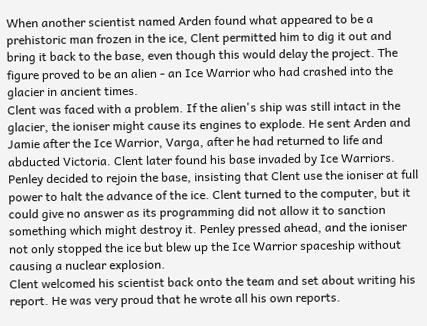When another scientist named Arden found what appeared to be a prehistoric man frozen in the ice, Clent permitted him to dig it out and bring it back to the base, even though this would delay the project. The figure proved to be an alien - an Ice Warrior who had crashed into the glacier in ancient times.
Clent was faced with a problem. If the alien's ship was still intact in the glacier, the ioniser might cause its engines to explode. He sent Arden and Jamie after the Ice Warrior, Varga, after he had returned to life and abducted Victoria. Clent later found his base invaded by Ice Warriors. Penley decided to rejoin the base, insisting that Clent use the ioniser at full power to halt the advance of the ice. Clent turned to the computer, but it could give no answer as its programming did not allow it to sanction something which might destroy it. Penley pressed ahead, and the ioniser not only stopped the ice but blew up the Ice Warrior spaceship without causing a nuclear explosion.
Clent welcomed his scientist back onto the team and set about writing his report. He was very proud that he wrote all his own reports.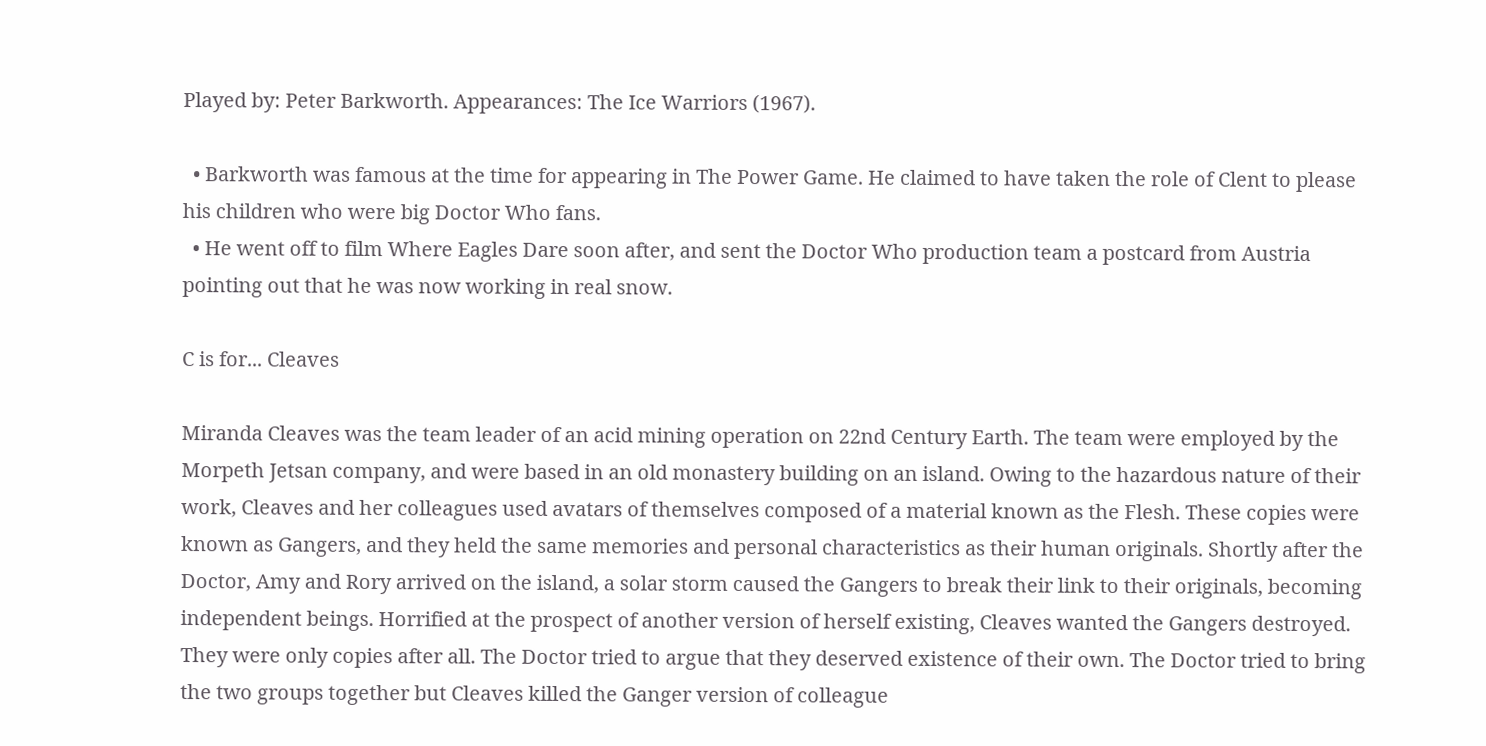Played by: Peter Barkworth. Appearances: The Ice Warriors (1967).

  • Barkworth was famous at the time for appearing in The Power Game. He claimed to have taken the role of Clent to please his children who were big Doctor Who fans.
  • He went off to film Where Eagles Dare soon after, and sent the Doctor Who production team a postcard from Austria pointing out that he was now working in real snow.

C is for... Cleaves

Miranda Cleaves was the team leader of an acid mining operation on 22nd Century Earth. The team were employed by the Morpeth Jetsan company, and were based in an old monastery building on an island. Owing to the hazardous nature of their work, Cleaves and her colleagues used avatars of themselves composed of a material known as the Flesh. These copies were known as Gangers, and they held the same memories and personal characteristics as their human originals. Shortly after the Doctor, Amy and Rory arrived on the island, a solar storm caused the Gangers to break their link to their originals, becoming independent beings. Horrified at the prospect of another version of herself existing, Cleaves wanted the Gangers destroyed. They were only copies after all. The Doctor tried to argue that they deserved existence of their own. The Doctor tried to bring the two groups together but Cleaves killed the Ganger version of colleague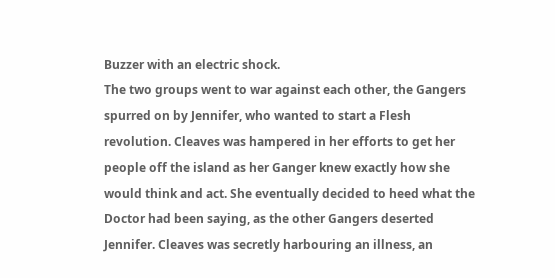Buzzer with an electric shock.
The two groups went to war against each other, the Gangers spurred on by Jennifer, who wanted to start a Flesh revolution. Cleaves was hampered in her efforts to get her people off the island as her Ganger knew exactly how she would think and act. She eventually decided to heed what the Doctor had been saying, as the other Gangers deserted Jennifer. Cleaves was secretly harbouring an illness, an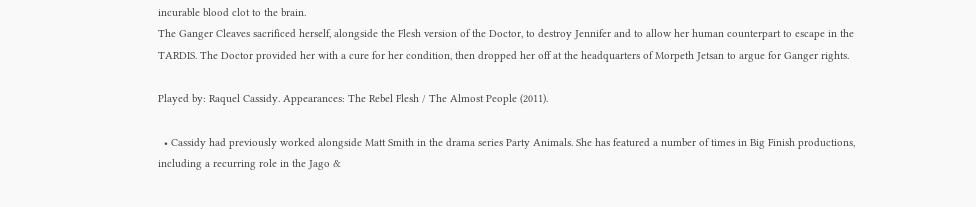incurable blood clot to the brain.
The Ganger Cleaves sacrificed herself, alongside the Flesh version of the Doctor, to destroy Jennifer and to allow her human counterpart to escape in the TARDIS. The Doctor provided her with a cure for her condition, then dropped her off at the headquarters of Morpeth Jetsan to argue for Ganger rights.

Played by: Raquel Cassidy. Appearances: The Rebel Flesh / The Almost People (2011).

  • Cassidy had previously worked alongside Matt Smith in the drama series Party Animals. She has featured a number of times in Big Finish productions, including a recurring role in the Jago &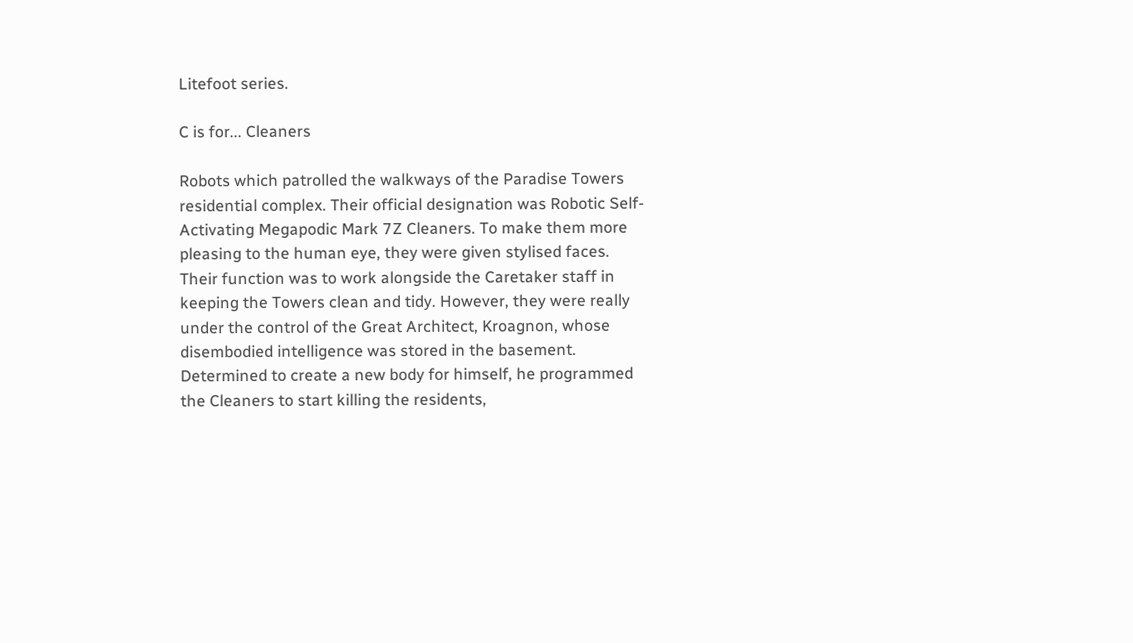Litefoot series.

C is for... Cleaners

Robots which patrolled the walkways of the Paradise Towers residential complex. Their official designation was Robotic Self-Activating Megapodic Mark 7Z Cleaners. To make them more pleasing to the human eye, they were given stylised faces.
Their function was to work alongside the Caretaker staff in keeping the Towers clean and tidy. However, they were really under the control of the Great Architect, Kroagnon, whose disembodied intelligence was stored in the basement. Determined to create a new body for himself, he programmed the Cleaners to start killing the residents,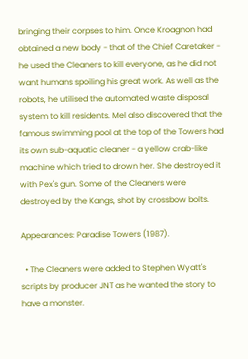bringing their corpses to him. Once Kroagnon had obtained a new body - that of the Chief Caretaker - he used the Cleaners to kill everyone, as he did not want humans spoiling his great work. As well as the robots, he utilised the automated waste disposal system to kill residents. Mel also discovered that the famous swimming pool at the top of the Towers had its own sub-aquatic cleaner - a yellow crab-like machine which tried to drown her. She destroyed it with Pex's gun. Some of the Cleaners were destroyed by the Kangs, shot by crossbow bolts.

Appearances: Paradise Towers (1987).

  • The Cleaners were added to Stephen Wyatt's scripts by producer JNT as he wanted the story to have a monster.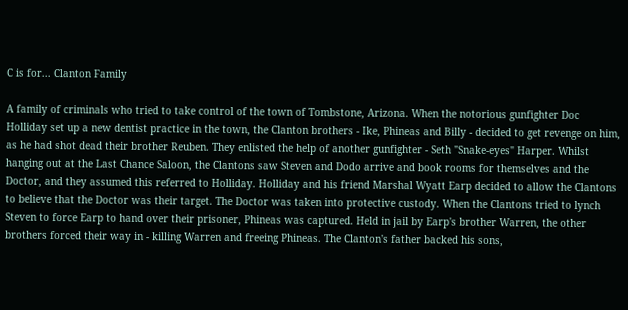C is for... Clanton Family

A family of criminals who tried to take control of the town of Tombstone, Arizona. When the notorious gunfighter Doc Holliday set up a new dentist practice in the town, the Clanton brothers - Ike, Phineas and Billy - decided to get revenge on him, as he had shot dead their brother Reuben. They enlisted the help of another gunfighter - Seth "Snake-eyes" Harper. Whilst hanging out at the Last Chance Saloon, the Clantons saw Steven and Dodo arrive and book rooms for themselves and the Doctor, and they assumed this referred to Holliday. Holliday and his friend Marshal Wyatt Earp decided to allow the Clantons to believe that the Doctor was their target. The Doctor was taken into protective custody. When the Clantons tried to lynch Steven to force Earp to hand over their prisoner, Phineas was captured. Held in jail by Earp's brother Warren, the other brothers forced their way in - killing Warren and freeing Phineas. The Clanton's father backed his sons,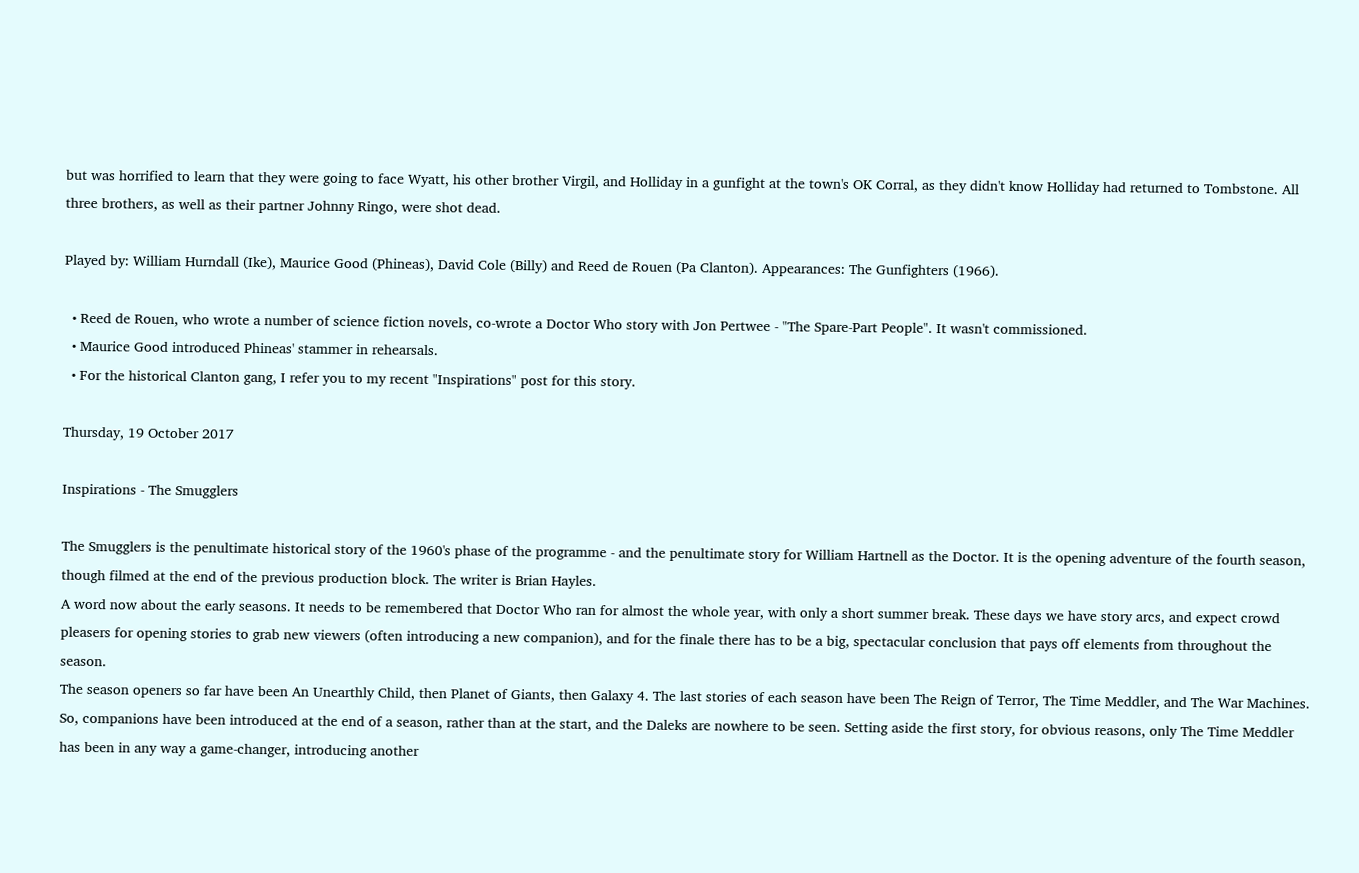but was horrified to learn that they were going to face Wyatt, his other brother Virgil, and Holliday in a gunfight at the town's OK Corral, as they didn't know Holliday had returned to Tombstone. All three brothers, as well as their partner Johnny Ringo, were shot dead.

Played by: William Hurndall (Ike), Maurice Good (Phineas), David Cole (Billy) and Reed de Rouen (Pa Clanton). Appearances: The Gunfighters (1966).

  • Reed de Rouen, who wrote a number of science fiction novels, co-wrote a Doctor Who story with Jon Pertwee - "The Spare-Part People". It wasn't commissioned.
  • Maurice Good introduced Phineas' stammer in rehearsals.
  • For the historical Clanton gang, I refer you to my recent "Inspirations" post for this story.

Thursday, 19 October 2017

Inspirations - The Smugglers

The Smugglers is the penultimate historical story of the 1960's phase of the programme - and the penultimate story for William Hartnell as the Doctor. It is the opening adventure of the fourth season, though filmed at the end of the previous production block. The writer is Brian Hayles.
A word now about the early seasons. It needs to be remembered that Doctor Who ran for almost the whole year, with only a short summer break. These days we have story arcs, and expect crowd pleasers for opening stories to grab new viewers (often introducing a new companion), and for the finale there has to be a big, spectacular conclusion that pays off elements from throughout the season.
The season openers so far have been An Unearthly Child, then Planet of Giants, then Galaxy 4. The last stories of each season have been The Reign of Terror, The Time Meddler, and The War Machines. So, companions have been introduced at the end of a season, rather than at the start, and the Daleks are nowhere to be seen. Setting aside the first story, for obvious reasons, only The Time Meddler has been in any way a game-changer, introducing another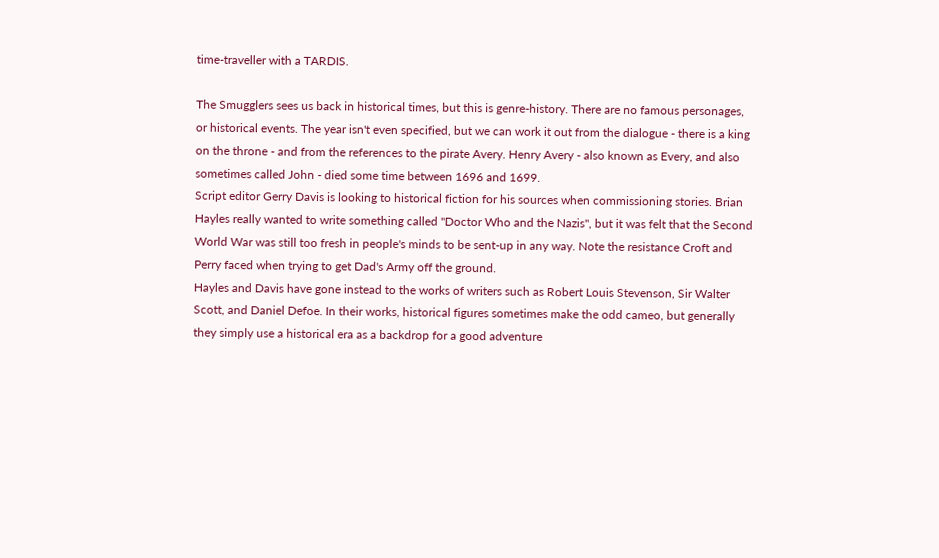time-traveller with a TARDIS.

The Smugglers sees us back in historical times, but this is genre-history. There are no famous personages, or historical events. The year isn't even specified, but we can work it out from the dialogue - there is a king on the throne - and from the references to the pirate Avery. Henry Avery - also known as Every, and also sometimes called John - died some time between 1696 and 1699.
Script editor Gerry Davis is looking to historical fiction for his sources when commissioning stories. Brian Hayles really wanted to write something called "Doctor Who and the Nazis", but it was felt that the Second World War was still too fresh in people's minds to be sent-up in any way. Note the resistance Croft and Perry faced when trying to get Dad's Army off the ground.
Hayles and Davis have gone instead to the works of writers such as Robert Louis Stevenson, Sir Walter Scott, and Daniel Defoe. In their works, historical figures sometimes make the odd cameo, but generally they simply use a historical era as a backdrop for a good adventure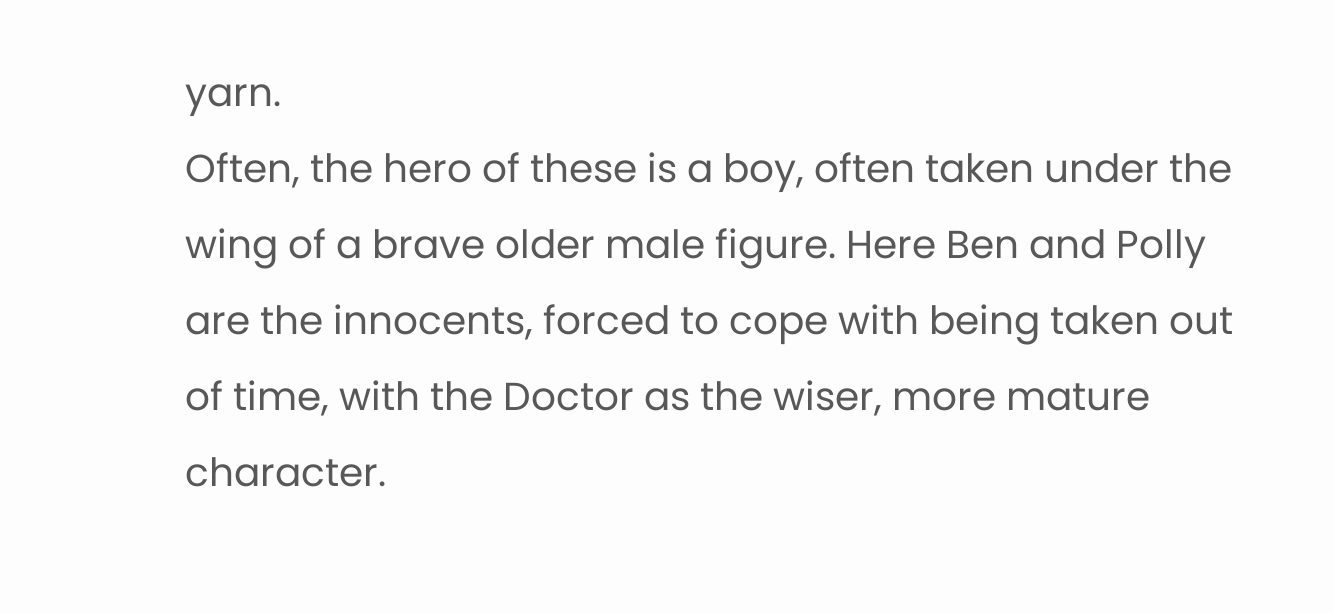yarn.
Often, the hero of these is a boy, often taken under the wing of a brave older male figure. Here Ben and Polly are the innocents, forced to cope with being taken out of time, with the Doctor as the wiser, more mature character.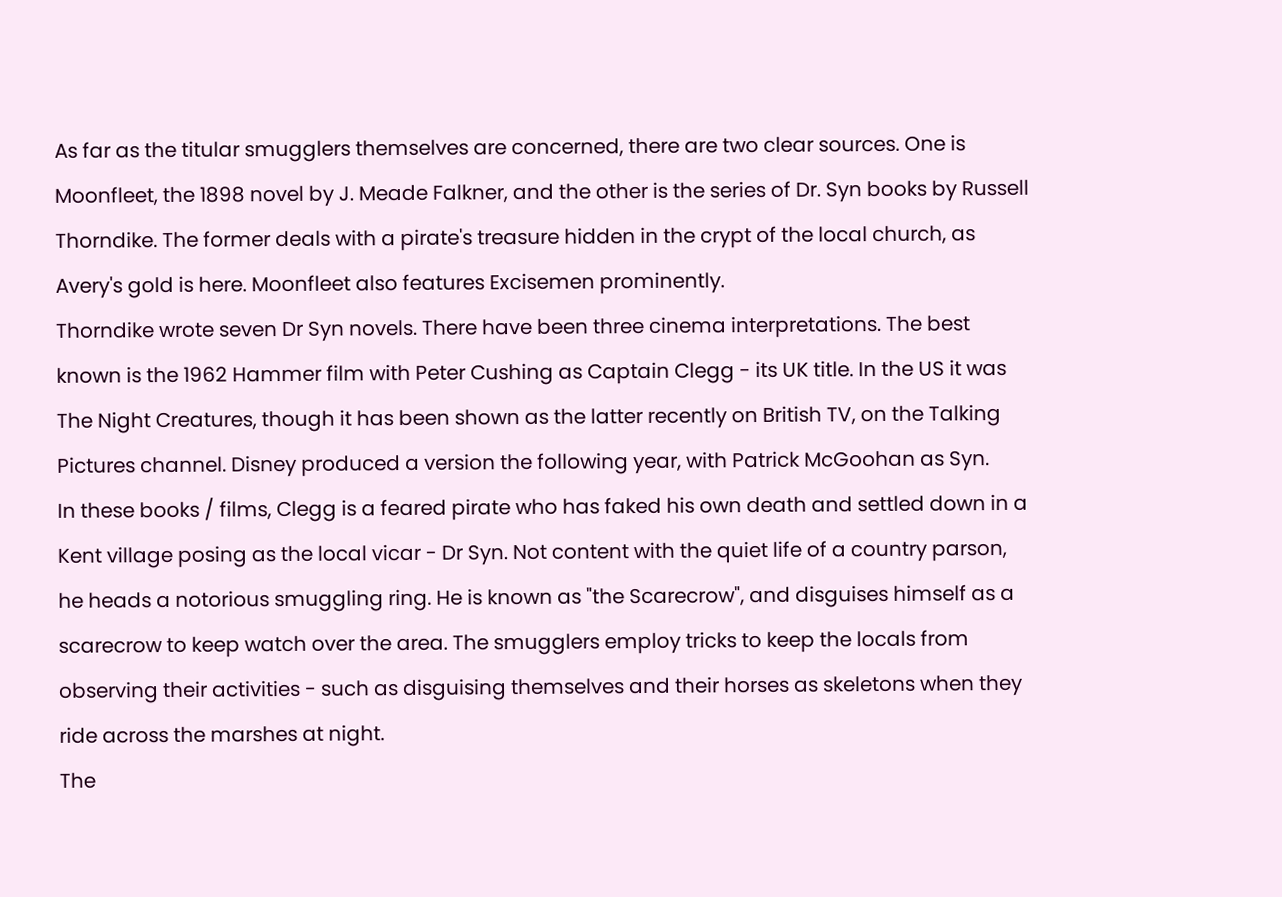As far as the titular smugglers themselves are concerned, there are two clear sources. One is Moonfleet, the 1898 novel by J. Meade Falkner, and the other is the series of Dr. Syn books by Russell Thorndike. The former deals with a pirate's treasure hidden in the crypt of the local church, as Avery's gold is here. Moonfleet also features Excisemen prominently.
Thorndike wrote seven Dr Syn novels. There have been three cinema interpretations. The best known is the 1962 Hammer film with Peter Cushing as Captain Clegg - its UK title. In the US it was The Night Creatures, though it has been shown as the latter recently on British TV, on the Talking Pictures channel. Disney produced a version the following year, with Patrick McGoohan as Syn.
In these books / films, Clegg is a feared pirate who has faked his own death and settled down in a Kent village posing as the local vicar - Dr Syn. Not content with the quiet life of a country parson, he heads a notorious smuggling ring. He is known as "the Scarecrow", and disguises himself as a scarecrow to keep watch over the area. The smugglers employ tricks to keep the locals from observing their activities - such as disguising themselves and their horses as skeletons when they ride across the marshes at night.
The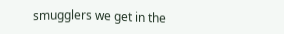smugglers we get in the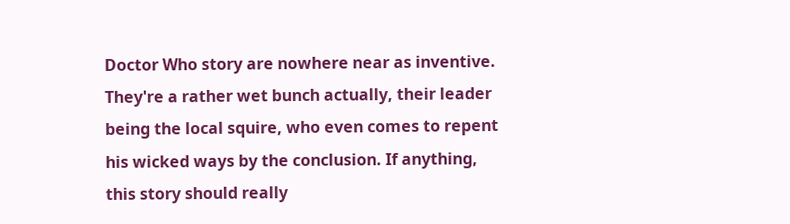Doctor Who story are nowhere near as inventive. They're a rather wet bunch actually, their leader being the local squire, who even comes to repent his wicked ways by the conclusion. If anything, this story should really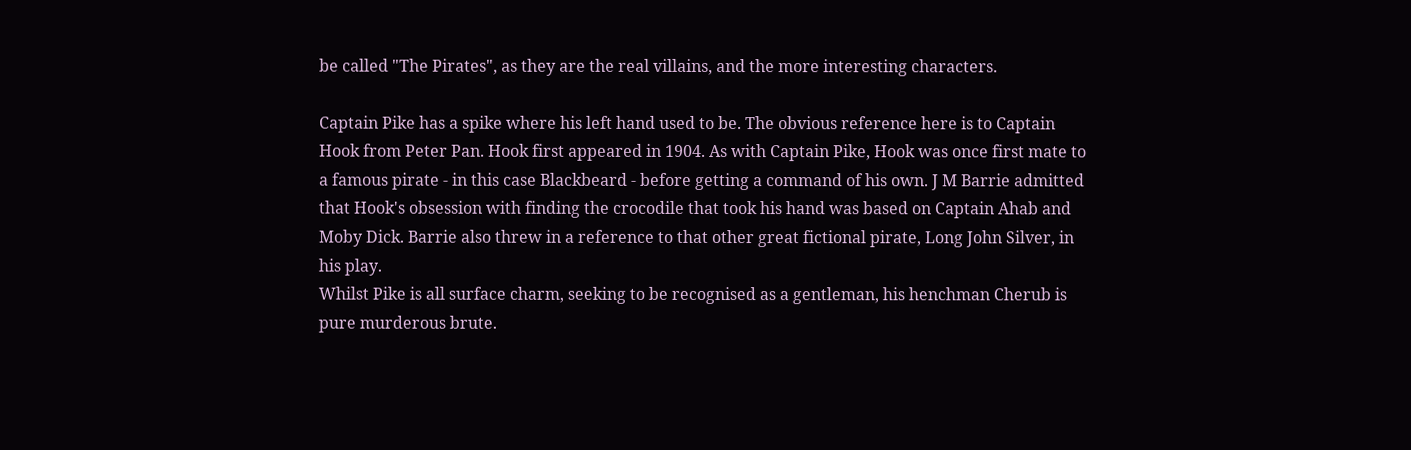be called "The Pirates", as they are the real villains, and the more interesting characters.

Captain Pike has a spike where his left hand used to be. The obvious reference here is to Captain Hook from Peter Pan. Hook first appeared in 1904. As with Captain Pike, Hook was once first mate to a famous pirate - in this case Blackbeard - before getting a command of his own. J M Barrie admitted that Hook's obsession with finding the crocodile that took his hand was based on Captain Ahab and Moby Dick. Barrie also threw in a reference to that other great fictional pirate, Long John Silver, in his play.
Whilst Pike is all surface charm, seeking to be recognised as a gentleman, his henchman Cherub is pure murderous brute.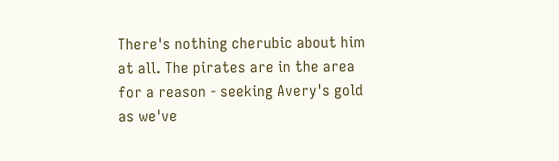There's nothing cherubic about him at all. The pirates are in the area for a reason - seeking Avery's gold as we've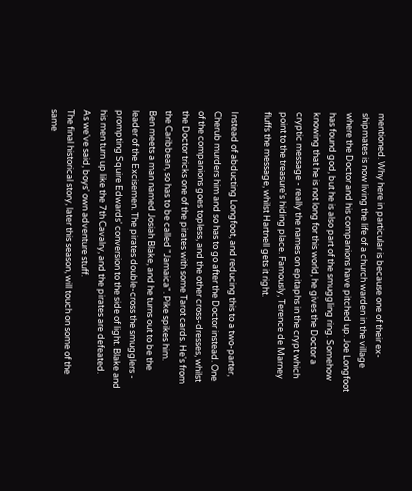mentioned. Why here in particular is because one of their ex-shipmates is now living the life of a church warden in the village where the Doctor and his companions have pitched up. Joe Longfoot has found god, but he is also part of the smuggling ring. Somehow knowing that he is not long for this world, he gives the Doctor a cryptic message - really the names on epitaphs in the crypt which point to the treasure's hiding place. Famously, Terence de Marney fluffs the message, whilst Hartnell gets it right.

Instead of abducting Longfoot, and reducing this to a two-parter, Cherub murders him and so has to go after the Doctor instead. One of the companions goes topless, and the other cross-dresses, whilst the Doctor tricks one of the pirates with some Tarot cards. He's from the Caribbean, so has to be called "Jamaica". Pike spikes him.
Ben meets a man named Josiah Blake, and he turns out to be the leader of the Excisemen. The pirates double-cross the smugglers - prompting Squire Edwards' conversion to the side of light. Blake and his men turn up like the 7th Cavalry, and the pirates are defeated.
As we've said, boys' own adventure stuff.
The final historical story, later this season, will touch on some of the same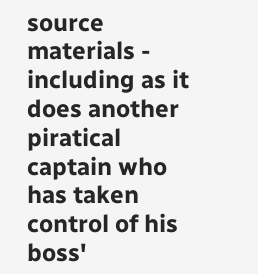source materials - including as it does another piratical captain who has taken control of his boss'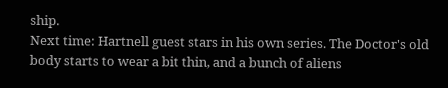ship.
Next time: Hartnell guest stars in his own series. The Doctor's old body starts to wear a bit thin, and a bunch of aliens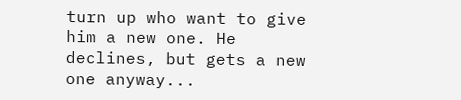turn up who want to give him a new one. He declines, but gets a new one anyway...